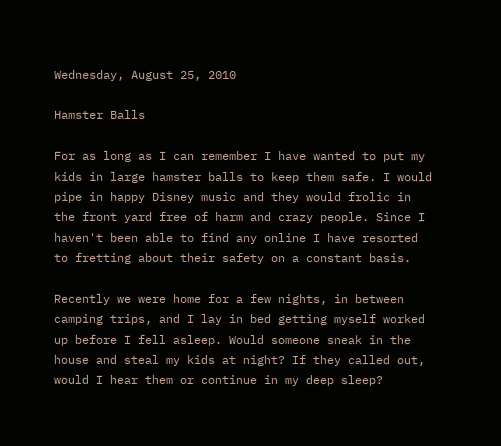Wednesday, August 25, 2010

Hamster Balls

For as long as I can remember I have wanted to put my kids in large hamster balls to keep them safe. I would pipe in happy Disney music and they would frolic in the front yard free of harm and crazy people. Since I haven't been able to find any online I have resorted to fretting about their safety on a constant basis.

Recently we were home for a few nights, in between camping trips, and I lay in bed getting myself worked up before I fell asleep. Would someone sneak in the house and steal my kids at night? If they called out, would I hear them or continue in my deep sleep?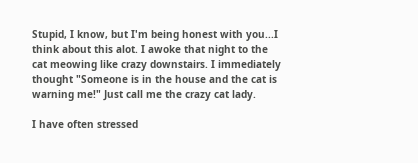Stupid, I know, but I'm being honest with you...I think about this alot. I awoke that night to the cat meowing like crazy downstairs. I immediately thought "Someone is in the house and the cat is warning me!" Just call me the crazy cat lady.

I have often stressed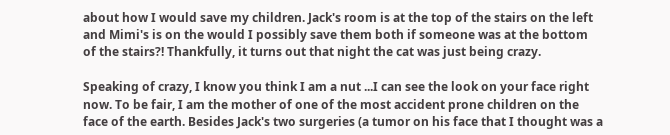about how I would save my children. Jack's room is at the top of the stairs on the left and Mimi's is on the would I possibly save them both if someone was at the bottom of the stairs?! Thankfully, it turns out that night the cat was just being crazy.

Speaking of crazy, I know you think I am a nut ...I can see the look on your face right now. To be fair, I am the mother of one of the most accident prone children on the face of the earth. Besides Jack's two surgeries (a tumor on his face that I thought was a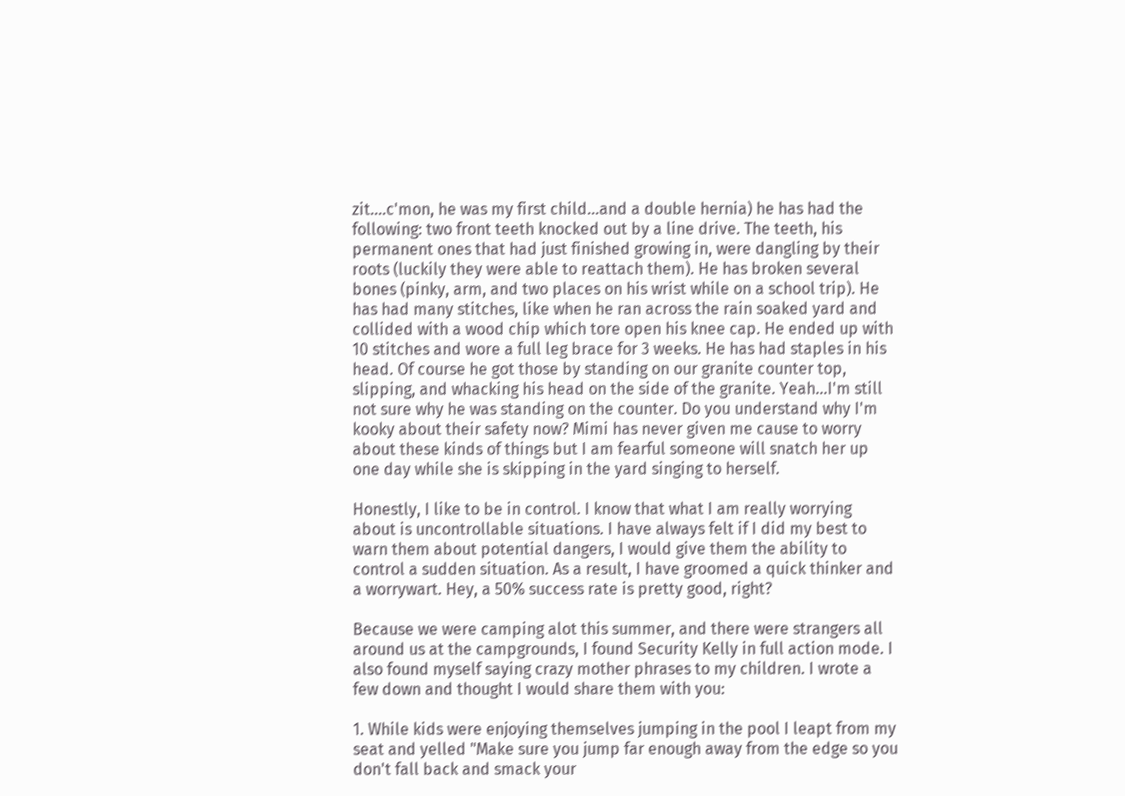zit....c'mon, he was my first child...and a double hernia) he has had the following: two front teeth knocked out by a line drive. The teeth, his permanent ones that had just finished growing in, were dangling by their roots (luckily they were able to reattach them). He has broken several bones (pinky, arm, and two places on his wrist while on a school trip). He has had many stitches, like when he ran across the rain soaked yard and collided with a wood chip which tore open his knee cap. He ended up with 10 stitches and wore a full leg brace for 3 weeks. He has had staples in his head. Of course he got those by standing on our granite counter top, slipping, and whacking his head on the side of the granite. Yeah...I'm still not sure why he was standing on the counter. Do you understand why I'm kooky about their safety now? Mimi has never given me cause to worry about these kinds of things but I am fearful someone will snatch her up one day while she is skipping in the yard singing to herself.

Honestly, I like to be in control. I know that what I am really worrying about is uncontrollable situations. I have always felt if I did my best to warn them about potential dangers, I would give them the ability to control a sudden situation. As a result, I have groomed a quick thinker and a worrywart. Hey, a 50% success rate is pretty good, right?

Because we were camping alot this summer, and there were strangers all around us at the campgrounds, I found Security Kelly in full action mode. I also found myself saying crazy mother phrases to my children. I wrote a few down and thought I would share them with you:

1. While kids were enjoying themselves jumping in the pool I leapt from my seat and yelled "Make sure you jump far enough away from the edge so you don't fall back and smack your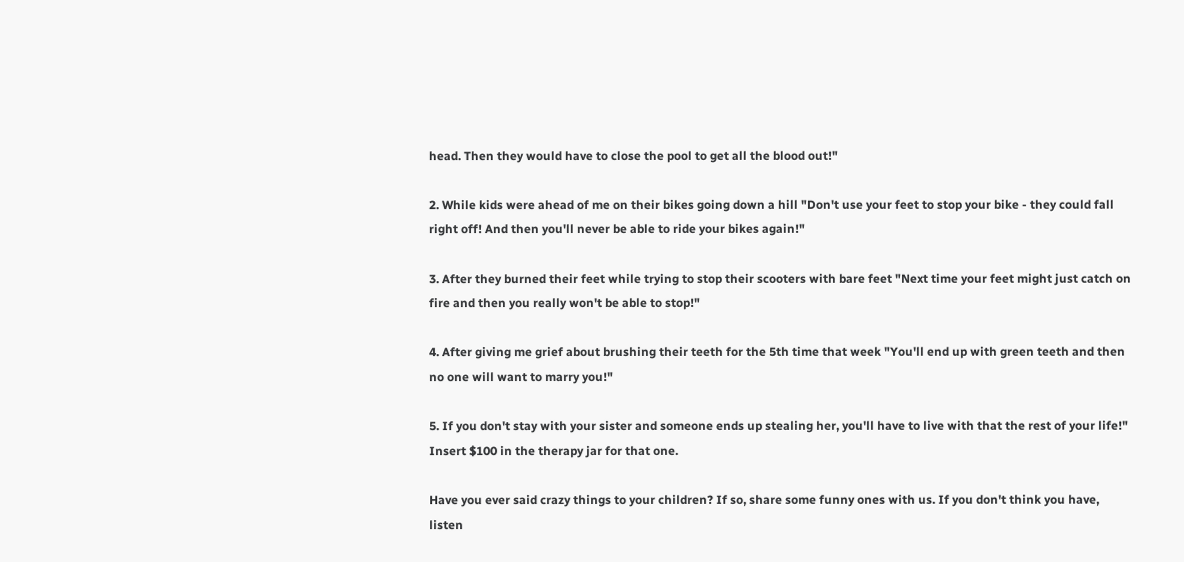head. Then they would have to close the pool to get all the blood out!"

2. While kids were ahead of me on their bikes going down a hill "Don't use your feet to stop your bike - they could fall right off! And then you'll never be able to ride your bikes again!"

3. After they burned their feet while trying to stop their scooters with bare feet "Next time your feet might just catch on fire and then you really won't be able to stop!"

4. After giving me grief about brushing their teeth for the 5th time that week "You'll end up with green teeth and then no one will want to marry you!"

5. If you don't stay with your sister and someone ends up stealing her, you'll have to live with that the rest of your life!" Insert $100 in the therapy jar for that one.

Have you ever said crazy things to your children? If so, share some funny ones with us. If you don't think you have, listen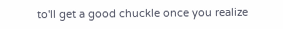to'll get a good chuckle once you realize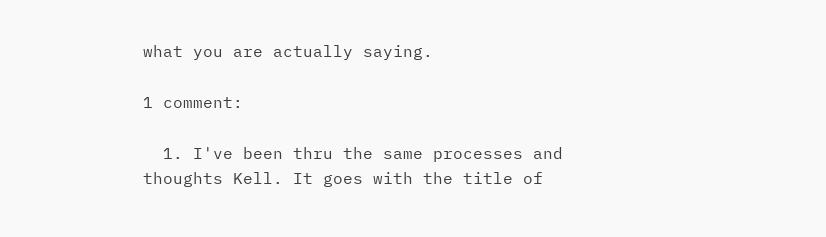what you are actually saying.

1 comment:

  1. I've been thru the same processes and thoughts Kell. It goes with the title of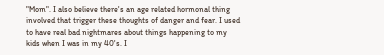"Mom". I also believe there's an age related hormonal thing involved that trigger these thoughts of danger and fear. I used to have real bad nightmares about things happening to my kids when I was in my 40's. I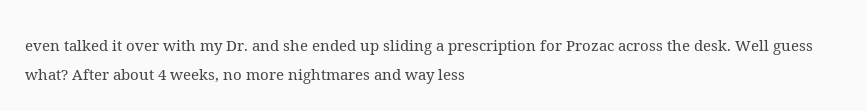even talked it over with my Dr. and she ended up sliding a prescription for Prozac across the desk. Well guess what? After about 4 weeks, no more nightmares and way less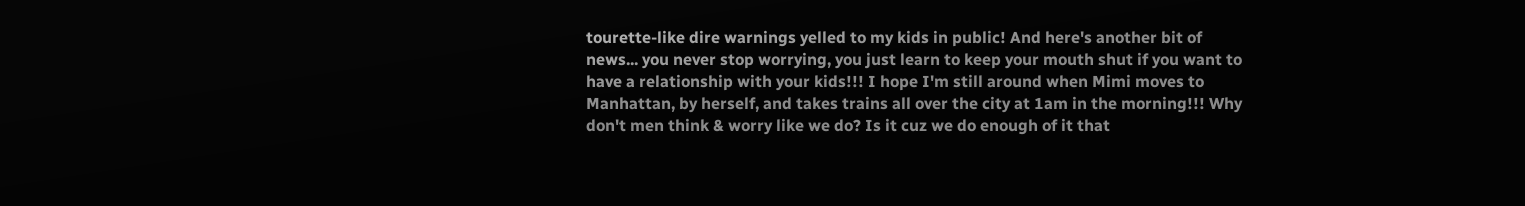tourette-like dire warnings yelled to my kids in public! And here's another bit of news... you never stop worrying, you just learn to keep your mouth shut if you want to have a relationship with your kids!!! I hope I'm still around when Mimi moves to Manhattan, by herself, and takes trains all over the city at 1am in the morning!!! Why don't men think & worry like we do? Is it cuz we do enough of it that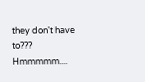they don't have to??? Hmmmmm....